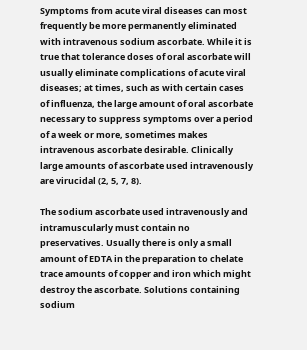Symptoms from acute viral diseases can most frequently be more permanently eliminated with intravenous sodium ascorbate. While it is true that tolerance doses of oral ascorbate will usually eliminate complications of acute viral diseases; at times, such as with certain cases of influenza, the large amount of oral ascorbate necessary to suppress symptoms over a period of a week or more, sometimes makes intravenous ascorbate desirable. Clinically large amounts of ascorbate used intravenously are virucidal (2, 5, 7, 8).

The sodium ascorbate used intravenously and intramuscularly must contain no preservatives. Usually there is only a small amount of EDTA in the preparation to chelate trace amounts of copper and iron which might destroy the ascorbate. Solutions containing sodium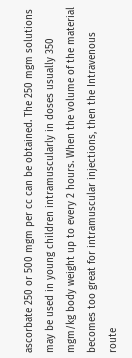ascorbate 250 or 500 mgm per cc can be obtained. The 250 mgm solutions may be used in young children intramuscularly in doses usually 350 mgm/kg body weight up to every 2 hours. When the volume of the material becomes too great for intramuscular injections, then the Intravenous route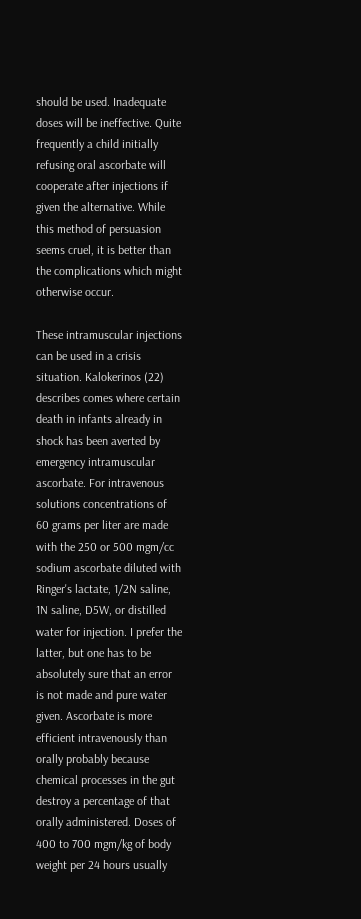should be used. Inadequate doses will be ineffective. Quite frequently a child initially refusing oral ascorbate will cooperate after injections if given the alternative. While this method of persuasion seems cruel, it is better than the complications which might otherwise occur.

These intramuscular injections can be used in a crisis situation. Kalokerinos (22) describes comes where certain death in infants already in shock has been averted by emergency intramuscular ascorbate. For intravenous solutions concentrations of 60 grams per liter are made with the 250 or 500 mgm/cc sodium ascorbate diluted with Ringer's lactate, 1/2N saline, 1N saline, D5W, or distilled water for injection. I prefer the latter, but one has to be absolutely sure that an error is not made and pure water given. Ascorbate is more efficient intravenously than orally probably because chemical processes in the gut destroy a percentage of that orally administered. Doses of 400 to 700 mgm/kg of body weight per 24 hours usually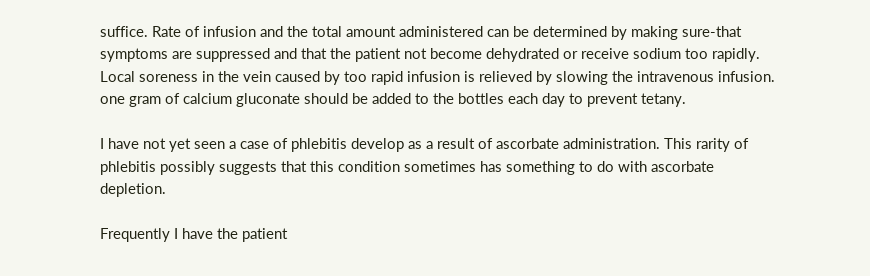suffice. Rate of infusion and the total amount administered can be determined by making sure-that symptoms are suppressed and that the patient not become dehydrated or receive sodium too rapidly. Local soreness in the vein caused by too rapid infusion is relieved by slowing the intravenous infusion. one gram of calcium gluconate should be added to the bottles each day to prevent tetany.

I have not yet seen a case of phlebitis develop as a result of ascorbate administration. This rarity of phlebitis possibly suggests that this condition sometimes has something to do with ascorbate depletion.

Frequently I have the patient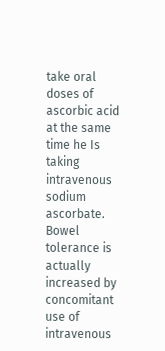take oral doses of ascorbic acid at the same time he Is taking intravenous sodium ascorbate. Bowel tolerance is actually increased by concomitant use of intravenous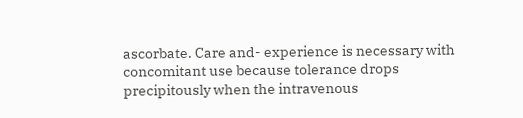ascorbate. Care and- experience is necessary with concomitant use because tolerance drops precipitously when the intravenous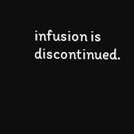infusion is discontinued.